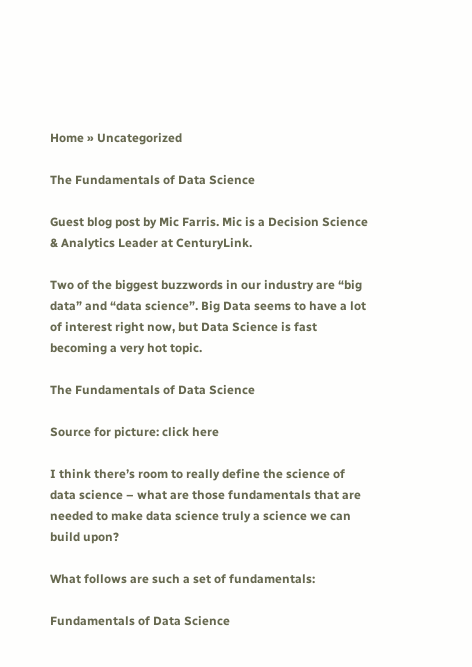Home » Uncategorized

The Fundamentals of Data Science

Guest blog post by Mic Farris. Mic is a Decision Science & Analytics Leader at CenturyLink.

Two of the biggest buzzwords in our industry are “big data” and “data science”. Big Data seems to have a lot of interest right now, but Data Science is fast becoming a very hot topic.

The Fundamentals of Data Science

Source for picture: click here

I think there’s room to really define the science of data science – what are those fundamentals that are needed to make data science truly a science we can build upon?

What follows are such a set of fundamentals:

Fundamentals of Data Science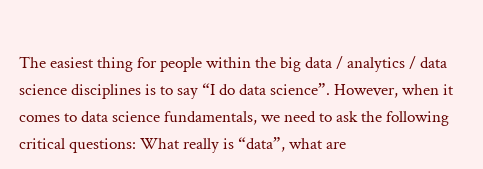The easiest thing for people within the big data / analytics / data science disciplines is to say “I do data science”. However, when it comes to data science fundamentals, we need to ask the following critical questions: What really is “data”, what are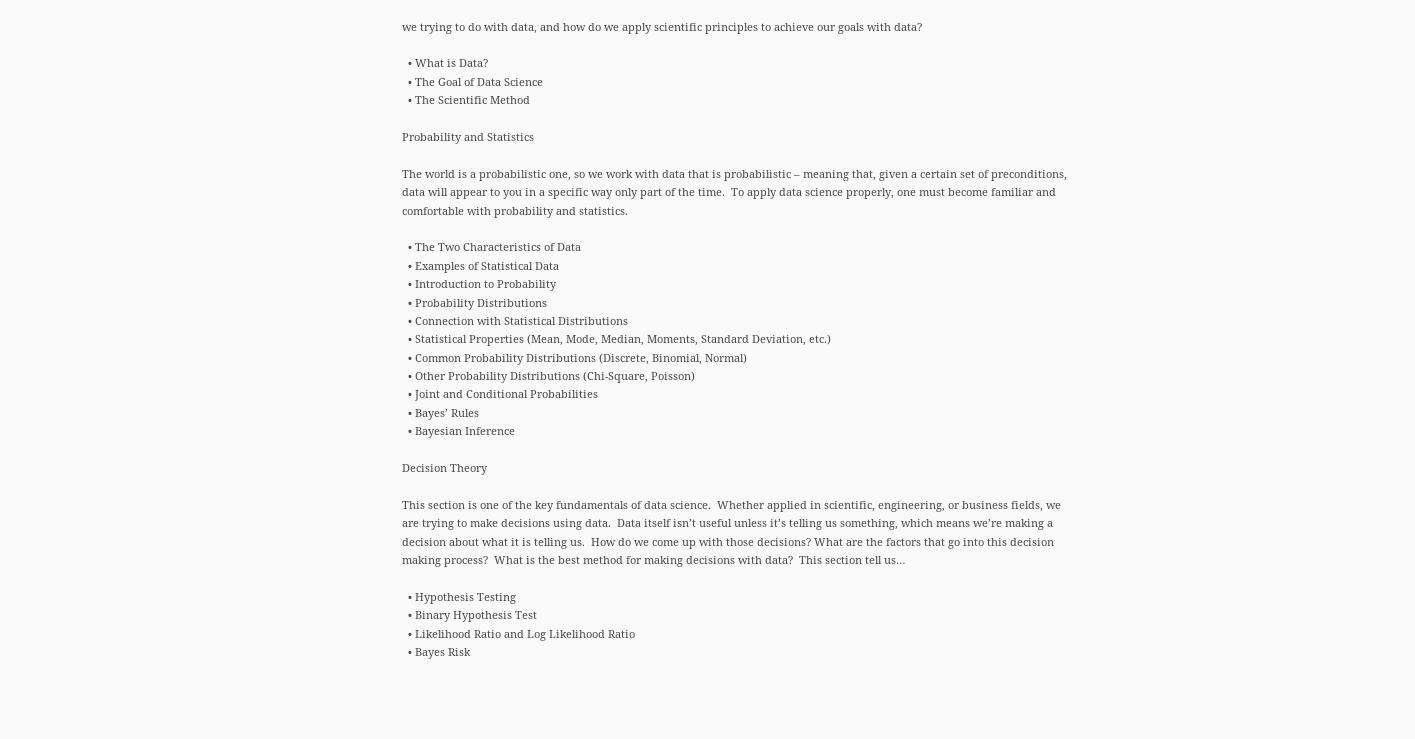we trying to do with data, and how do we apply scientific principles to achieve our goals with data?

  • What is Data?
  • The Goal of Data Science
  • The Scientific Method

Probability and Statistics

The world is a probabilistic one, so we work with data that is probabilistic – meaning that, given a certain set of preconditions, data will appear to you in a specific way only part of the time.  To apply data science properly, one must become familiar and comfortable with probability and statistics.

  • The Two Characteristics of Data
  • Examples of Statistical Data
  • Introduction to Probability
  • Probability Distributions
  • Connection with Statistical Distributions
  • Statistical Properties (Mean, Mode, Median, Moments, Standard Deviation, etc.)
  • Common Probability Distributions (Discrete, Binomial, Normal)
  • Other Probability Distributions (Chi-Square, Poisson)
  • Joint and Conditional Probabilities
  • Bayes’ Rules
  • Bayesian Inference

Decision Theory

This section is one of the key fundamentals of data science.  Whether applied in scientific, engineering, or business fields, we are trying to make decisions using data.  Data itself isn’t useful unless it’s telling us something, which means we’re making a decision about what it is telling us.  How do we come up with those decisions? What are the factors that go into this decision making process?  What is the best method for making decisions with data?  This section tell us…

  • Hypothesis Testing
  • Binary Hypothesis Test
  • Likelihood Ratio and Log Likelihood Ratio
  • Bayes Risk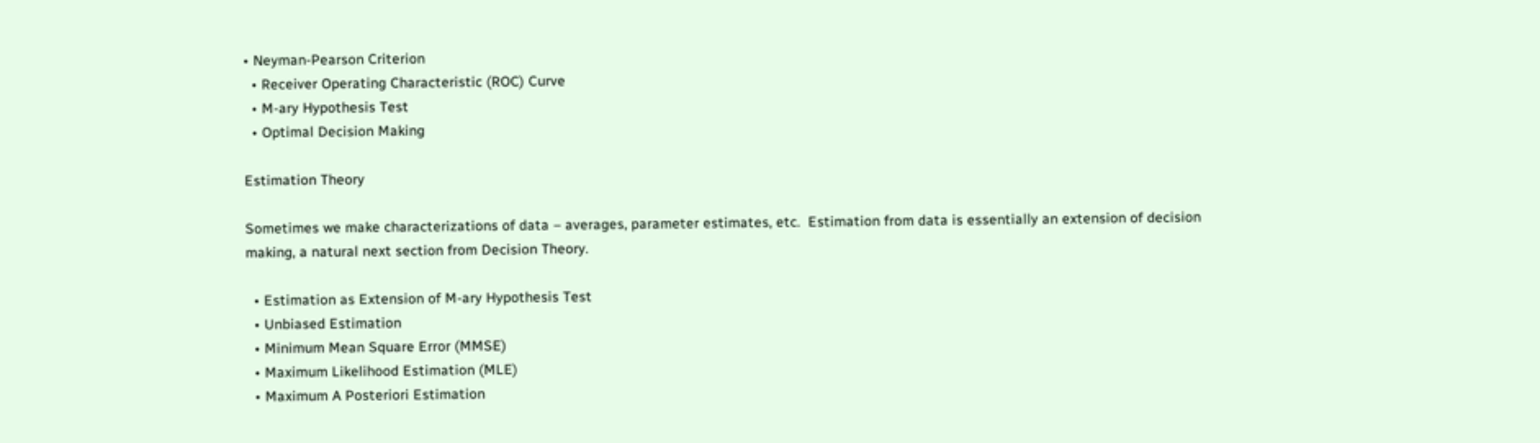• Neyman-Pearson Criterion
  • Receiver Operating Characteristic (ROC) Curve
  • M-ary Hypothesis Test
  • Optimal Decision Making

Estimation Theory

Sometimes we make characterizations of data – averages, parameter estimates, etc.  Estimation from data is essentially an extension of decision making, a natural next section from Decision Theory.

  • Estimation as Extension of M-ary Hypothesis Test
  • Unbiased Estimation
  • Minimum Mean Square Error (MMSE)
  • Maximum Likelihood Estimation (MLE)
  • Maximum A Posteriori Estimation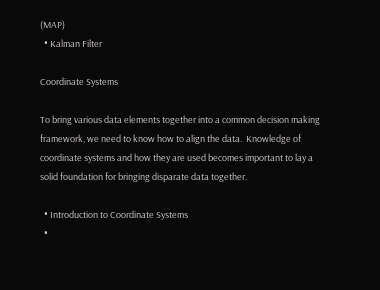(MAP)
  • Kalman Filter

Coordinate Systems

To bring various data elements together into a common decision making framework, we need to know how to align the data.  Knowledge of coordinate systems and how they are used becomes important to lay a solid foundation for bringing disparate data together.

  • Introduction to Coordinate Systems
  •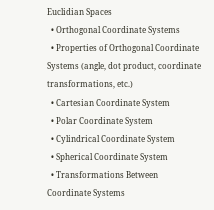Euclidian Spaces
  • Orthogonal Coordinate Systems
  • Properties of Orthogonal Coordinate Systems (angle, dot product, coordinate transformations, etc.)
  • Cartesian Coordinate System
  • Polar Coordinate System
  • Cylindrical Coordinate System
  • Spherical Coordinate System
  • Transformations Between Coordinate Systems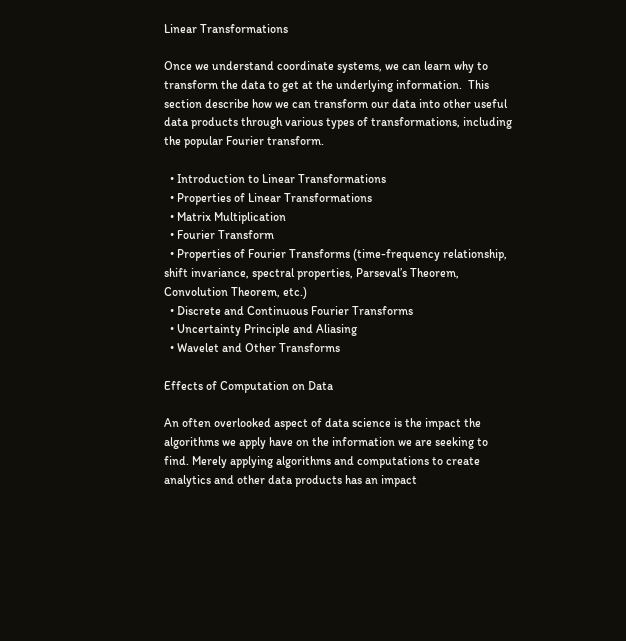Linear Transformations

Once we understand coordinate systems, we can learn why to transform the data to get at the underlying information.  This section describe how we can transform our data into other useful data products through various types of transformations, including the popular Fourier transform.

  • Introduction to Linear Transformations
  • Properties of Linear Transformations
  • Matrix Multiplication
  • Fourier Transform
  • Properties of Fourier Transforms (time-frequency relationship, shift invariance, spectral properties, Parseval’s Theorem, Convolution Theorem, etc.)
  • Discrete and Continuous Fourier Transforms
  • Uncertainty Principle and Aliasing
  • Wavelet and Other Transforms

Effects of Computation on Data

An often overlooked aspect of data science is the impact the algorithms we apply have on the information we are seeking to find. Merely applying algorithms and computations to create analytics and other data products has an impact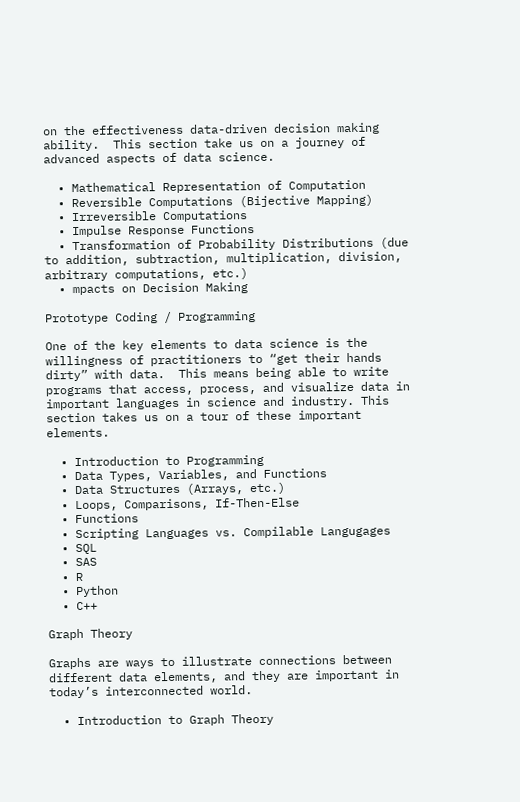on the effectiveness data-driven decision making ability.  This section take us on a journey of advanced aspects of data science.

  • Mathematical Representation of Computation
  • Reversible Computations (Bijective Mapping)
  • Irreversible Computations
  • Impulse Response Functions
  • Transformation of Probability Distributions (due to addition, subtraction, multiplication, division, arbitrary computations, etc.)
  • mpacts on Decision Making

Prototype Coding / Programming

One of the key elements to data science is the willingness of practitioners to “get their hands dirty” with data.  This means being able to write programs that access, process, and visualize data in important languages in science and industry. This section takes us on a tour of these important elements.

  • Introduction to Programming
  • Data Types, Variables, and Functions
  • Data Structures (Arrays, etc.)
  • Loops, Comparisons, If-Then-Else
  • Functions
  • Scripting Languages vs. Compilable Langugages
  • SQL
  • SAS
  • R
  • Python
  • C++

Graph Theory

Graphs are ways to illustrate connections between different data elements, and they are important in today’s interconnected world.

  • Introduction to Graph Theory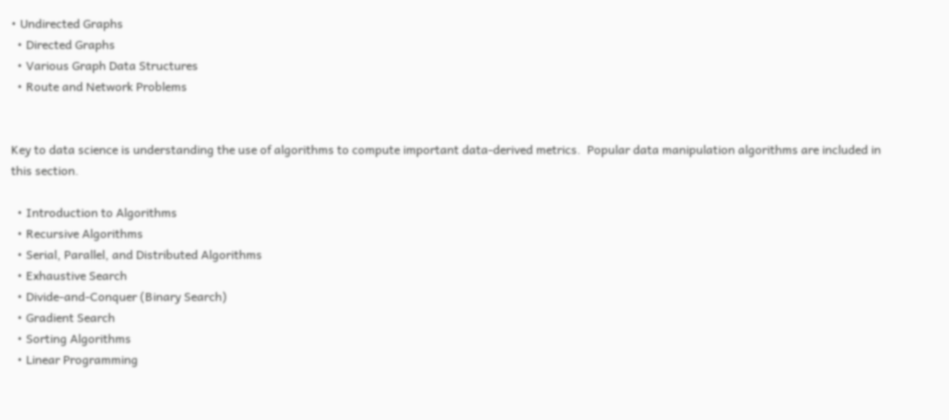• Undirected Graphs
  • Directed Graphs
  • Various Graph Data Structures
  • Route and Network Problems


Key to data science is understanding the use of algorithms to compute important data-derived metrics.  Popular data manipulation algorithms are included in this section.

  • Introduction to Algorithms
  • Recursive Algorithms
  • Serial, Parallel, and Distributed Algorithms
  • Exhaustive Search
  • Divide-and-Conquer (Binary Search)
  • Gradient Search
  • Sorting Algorithms
  • Linear Programming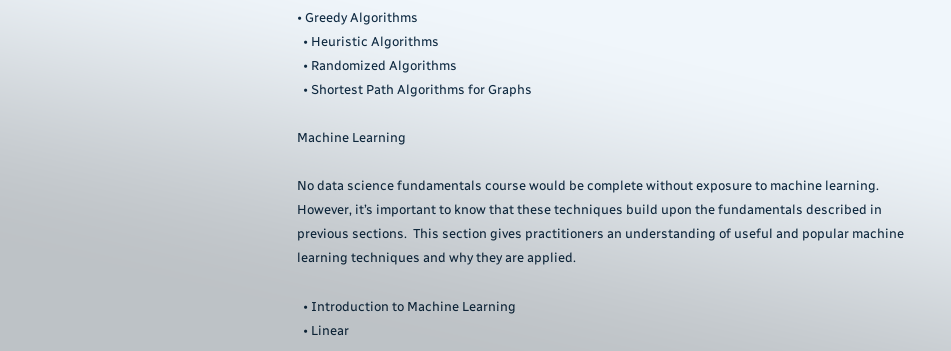• Greedy Algorithms
  • Heuristic Algorithms
  • Randomized Algorithms
  • Shortest Path Algorithms for Graphs

Machine Learning

No data science fundamentals course would be complete without exposure to machine learning.  However, it’s important to know that these techniques build upon the fundamentals described in previous sections.  This section gives practitioners an understanding of useful and popular machine learning techniques and why they are applied.

  • Introduction to Machine Learning
  • Linear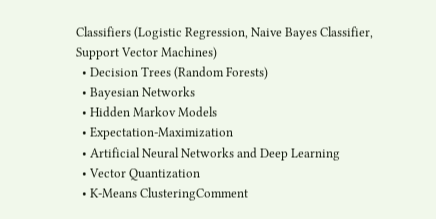Classifiers (Logistic Regression, Naive Bayes Classifier, Support Vector Machines)
  • Decision Trees (Random Forests)
  • Bayesian Networks
  • Hidden Markov Models
  • Expectation-Maximization
  • Artificial Neural Networks and Deep Learning
  • Vector Quantization
  • K-Means ClusteringComment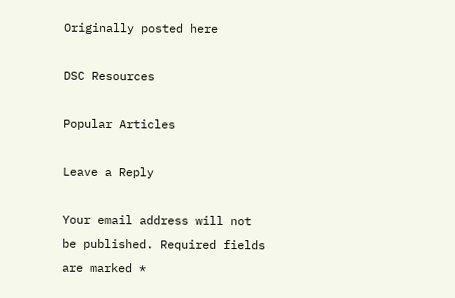Originally posted here

DSC Resources

Popular Articles

Leave a Reply

Your email address will not be published. Required fields are marked *